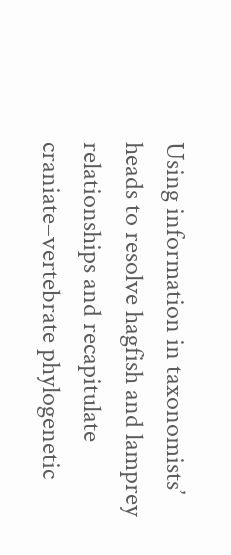Using information in taxonomists’ heads to resolve hagfish and lamprey relationships and recapitulate craniate–vertebrate phylogenetic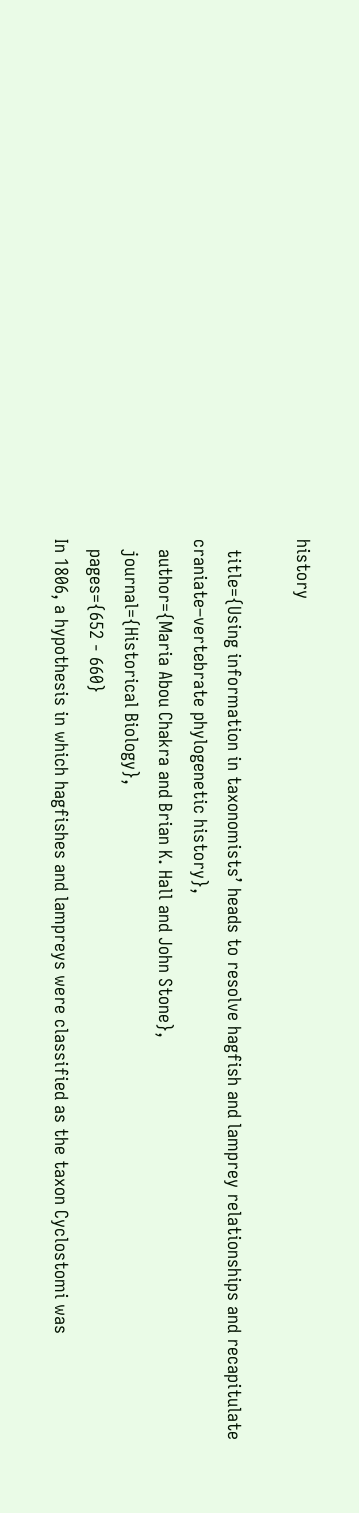history

  title={Using information in taxonomists’ heads to resolve hagfish and lamprey relationships and recapitulate craniate–vertebrate phylogenetic history},
  author={Maria Abou Chakra and Brian K. Hall and John Stone},
  journal={Historical Biology},
  pages={652 - 660}
In 1806, a hypothesis in which hagfishes and lampreys were classified as the taxon Cyclostomi was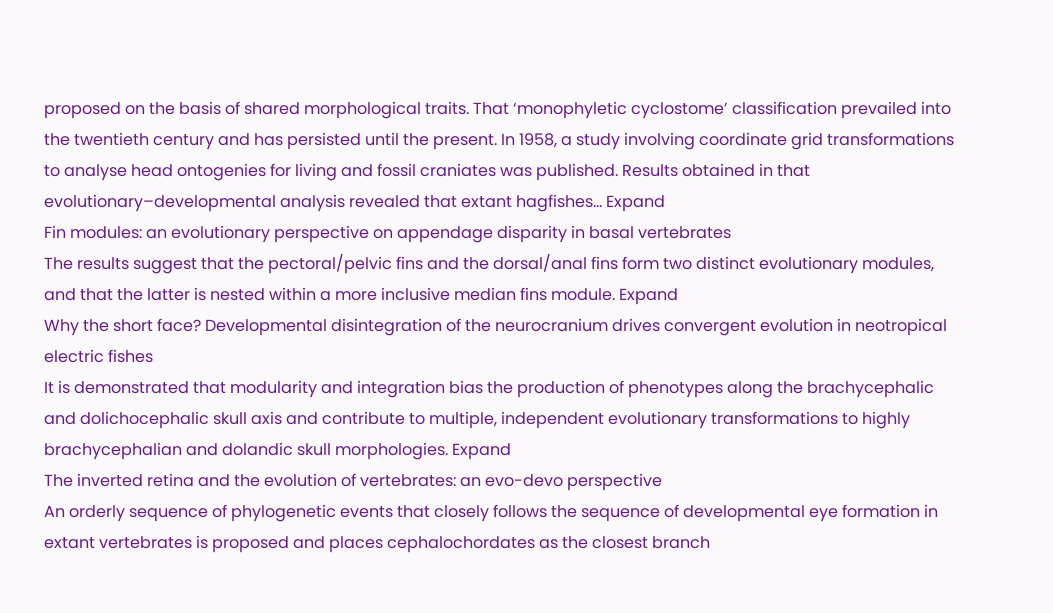proposed on the basis of shared morphological traits. That ‘monophyletic cyclostome’ classification prevailed into the twentieth century and has persisted until the present. In 1958, a study involving coordinate grid transformations to analyse head ontogenies for living and fossil craniates was published. Results obtained in that evolutionary–developmental analysis revealed that extant hagfishes… Expand
Fin modules: an evolutionary perspective on appendage disparity in basal vertebrates
The results suggest that the pectoral/pelvic fins and the dorsal/anal fins form two distinct evolutionary modules, and that the latter is nested within a more inclusive median fins module. Expand
Why the short face? Developmental disintegration of the neurocranium drives convergent evolution in neotropical electric fishes
It is demonstrated that modularity and integration bias the production of phenotypes along the brachycephalic and dolichocephalic skull axis and contribute to multiple, independent evolutionary transformations to highly brachycephalian and dolandic skull morphologies. Expand
The inverted retina and the evolution of vertebrates: an evo-devo perspective
An orderly sequence of phylogenetic events that closely follows the sequence of developmental eye formation in extant vertebrates is proposed and places cephalochordates as the closest branch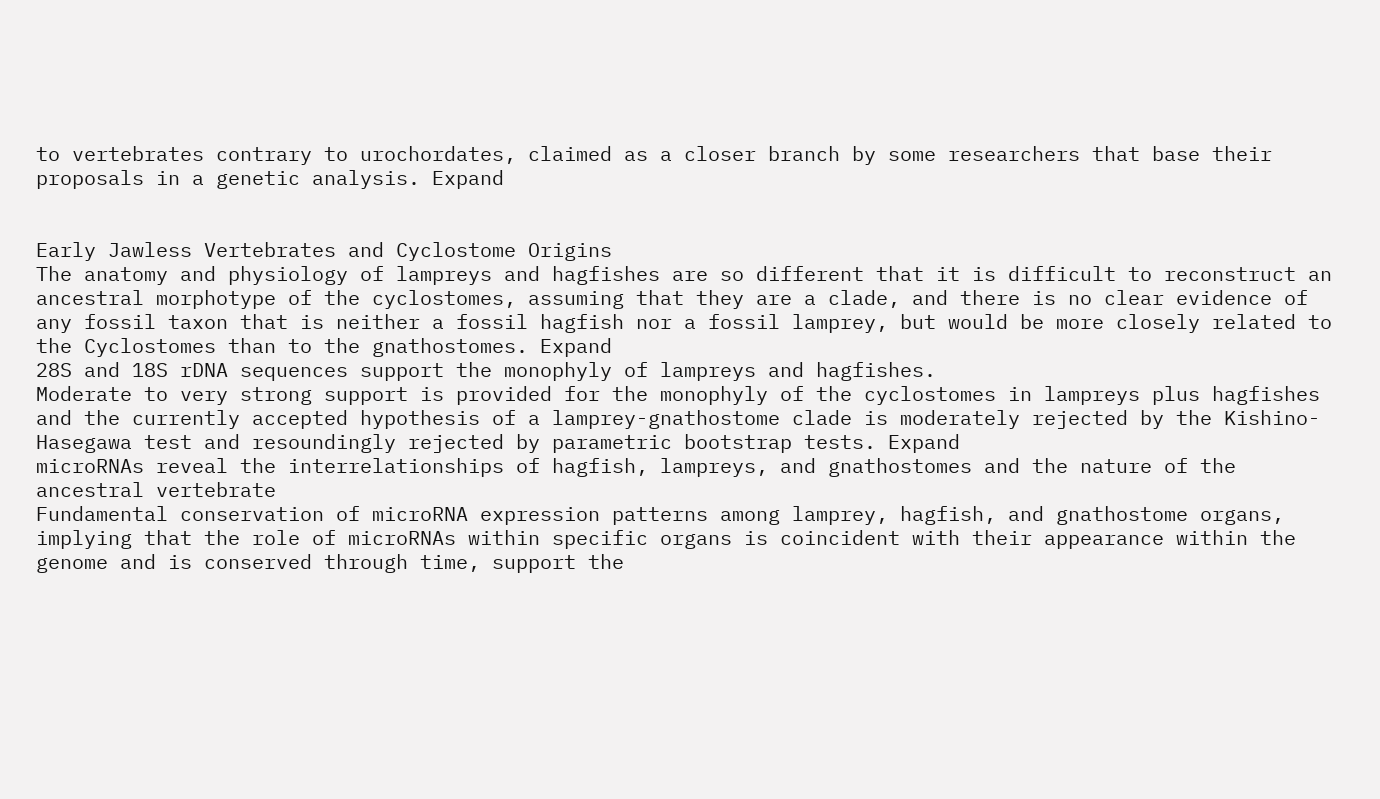to vertebrates contrary to urochordates, claimed as a closer branch by some researchers that base their proposals in a genetic analysis. Expand


Early Jawless Vertebrates and Cyclostome Origins
The anatomy and physiology of lampreys and hagfishes are so different that it is difficult to reconstruct an ancestral morphotype of the cyclostomes, assuming that they are a clade, and there is no clear evidence of any fossil taxon that is neither a fossil hagfish nor a fossil lamprey, but would be more closely related to the Cyclostomes than to the gnathostomes. Expand
28S and 18S rDNA sequences support the monophyly of lampreys and hagfishes.
Moderate to very strong support is provided for the monophyly of the cyclostomes in lampreys plus hagfishes and the currently accepted hypothesis of a lamprey-gnathostome clade is moderately rejected by the Kishino-Hasegawa test and resoundingly rejected by parametric bootstrap tests. Expand
microRNAs reveal the interrelationships of hagfish, lampreys, and gnathostomes and the nature of the ancestral vertebrate
Fundamental conservation of microRNA expression patterns among lamprey, hagfish, and gnathostome organs, implying that the role of microRNAs within specific organs is coincident with their appearance within the genome and is conserved through time, support the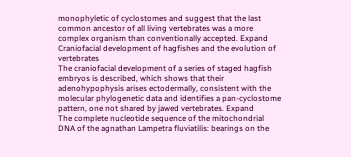monophyletic of cyclostomes and suggest that the last common ancestor of all living vertebrates was a more complex organism than conventionally accepted. Expand
Craniofacial development of hagfishes and the evolution of vertebrates
The craniofacial development of a series of staged hagfish embryos is described, which shows that their adenohypophysis arises ectodermally, consistent with the molecular phylogenetic data and identifies a pan-cyclostome pattern, one not shared by jawed vertebrates. Expand
The complete nucleotide sequence of the mitochondrial DNA of the agnathan Lampetra fluviatilis: bearings on the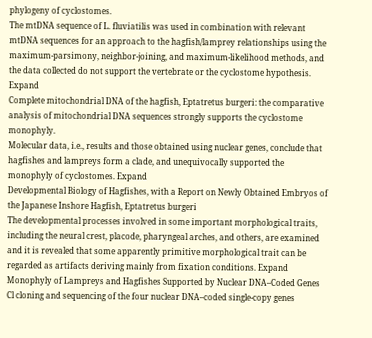phylogeny of cyclostomes.
The mtDNA sequence of L. fluviatilis was used in combination with relevant mtDNA sequences for an approach to the hagfish/lamprey relationships using the maximum-parsimony, neighbor-joining, and maximum-likelihood methods, and the data collected do not support the vertebrate or the cyclostome hypothesis. Expand
Complete mitochondrial DNA of the hagfish, Eptatretus burgeri: the comparative analysis of mitochondrial DNA sequences strongly supports the cyclostome monophyly.
Molecular data, i.e., results and those obtained using nuclear genes, conclude that hagfishes and lampreys form a clade, and unequivocally supported the monophyly of cyclostomes. Expand
Developmental Biology of Hagfishes, with a Report on Newly Obtained Embryos of the Japanese Inshore Hagfish, Eptatretus burgeri
The developmental processes involved in some important morphological traits, including the neural crest, placode, pharyngeal arches, and others, are examined and it is revealed that some apparently primitive morphological trait can be regarded as artifacts deriving mainly from fixation conditions. Expand
Monophyly of Lampreys and Hagfishes Supported by Nuclear DNA–Coded Genes
Cl cloning and sequencing of the four nuclear DNA–coded single-copy genes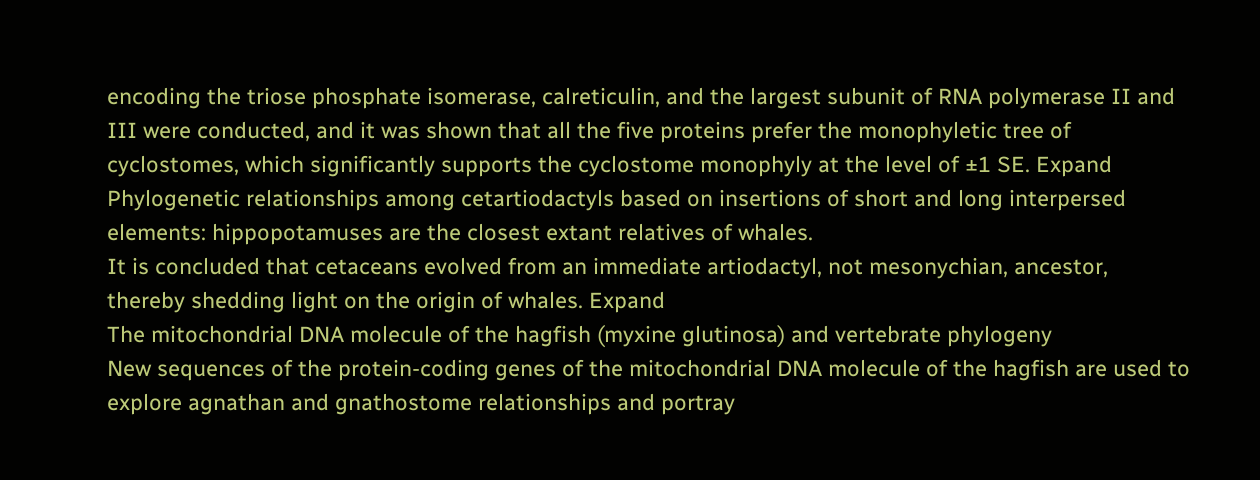encoding the triose phosphate isomerase, calreticulin, and the largest subunit of RNA polymerase II and III were conducted, and it was shown that all the five proteins prefer the monophyletic tree of cyclostomes, which significantly supports the cyclostome monophyly at the level of ±1 SE. Expand
Phylogenetic relationships among cetartiodactyls based on insertions of short and long interpersed elements: hippopotamuses are the closest extant relatives of whales.
It is concluded that cetaceans evolved from an immediate artiodactyl, not mesonychian, ancestor, thereby shedding light on the origin of whales. Expand
The mitochondrial DNA molecule of the hagfish (myxine glutinosa) and vertebrate phylogeny
New sequences of the protein-coding genes of the mitochondrial DNA molecule of the hagfish are used to explore agnathan and gnathostome relationships and portray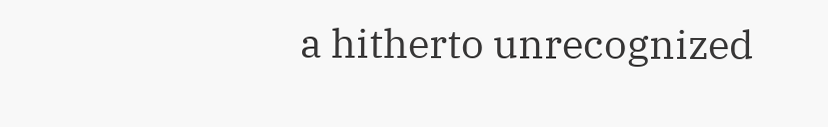a hitherto unrecognized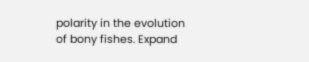polarity in the evolution of bony fishes. Expand